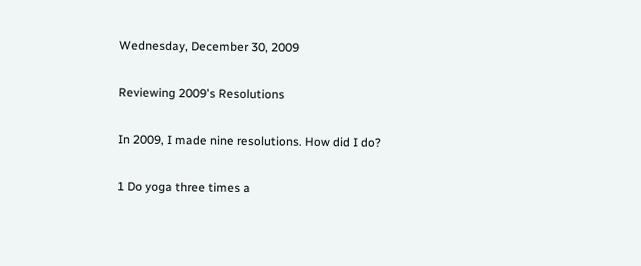Wednesday, December 30, 2009

Reviewing 2009's Resolutions

In 2009, I made nine resolutions. How did I do?

1 Do yoga three times a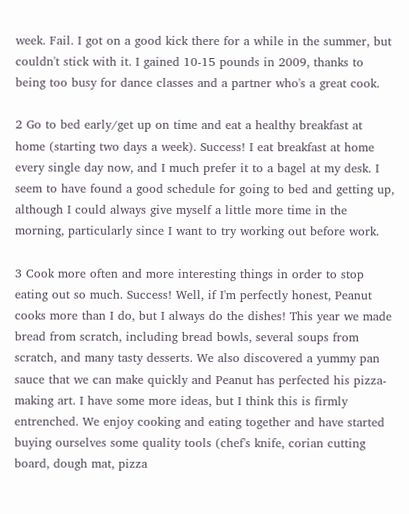week. Fail. I got on a good kick there for a while in the summer, but couldn't stick with it. I gained 10-15 pounds in 2009, thanks to being too busy for dance classes and a partner who's a great cook.

2 Go to bed early/get up on time and eat a healthy breakfast at home (starting two days a week). Success! I eat breakfast at home every single day now, and I much prefer it to a bagel at my desk. I seem to have found a good schedule for going to bed and getting up, although I could always give myself a little more time in the morning, particularly since I want to try working out before work.

3 Cook more often and more interesting things in order to stop eating out so much. Success! Well, if I'm perfectly honest, Peanut cooks more than I do, but I always do the dishes! This year we made bread from scratch, including bread bowls, several soups from scratch, and many tasty desserts. We also discovered a yummy pan sauce that we can make quickly and Peanut has perfected his pizza-making art. I have some more ideas, but I think this is firmly entrenched. We enjoy cooking and eating together and have started buying ourselves some quality tools (chef's knife, corian cutting board, dough mat, pizza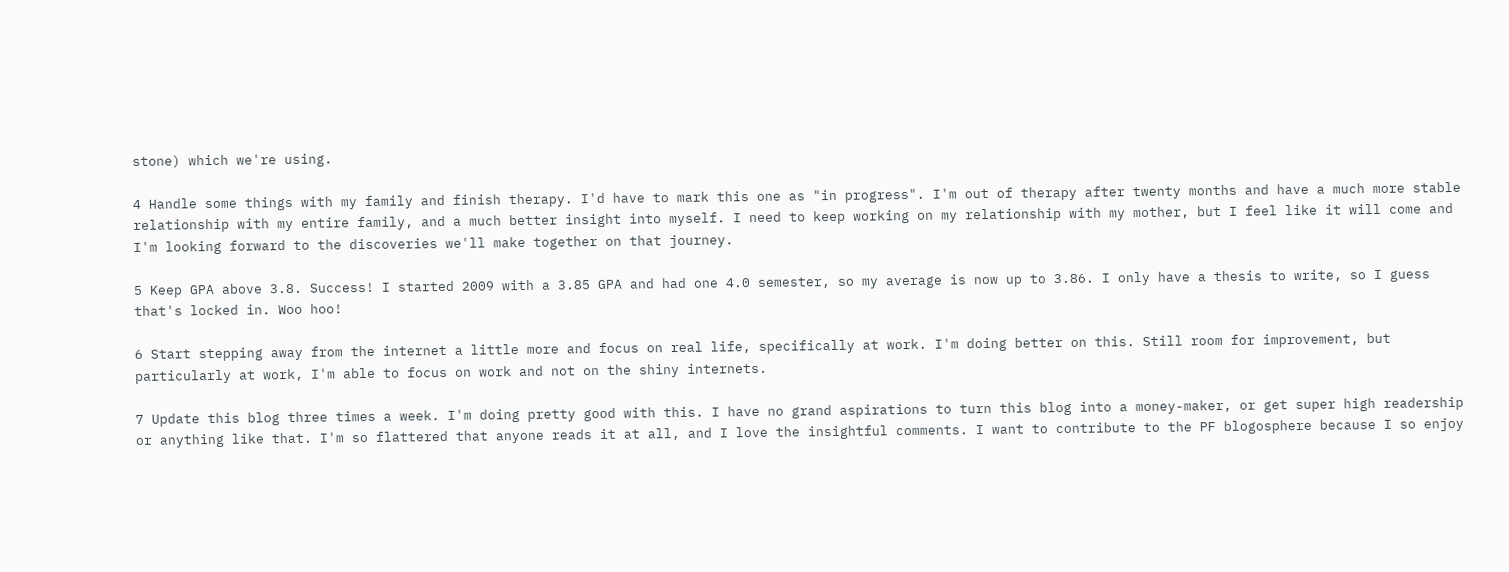stone) which we're using.

4 Handle some things with my family and finish therapy. I'd have to mark this one as "in progress". I'm out of therapy after twenty months and have a much more stable relationship with my entire family, and a much better insight into myself. I need to keep working on my relationship with my mother, but I feel like it will come and I'm looking forward to the discoveries we'll make together on that journey.

5 Keep GPA above 3.8. Success! I started 2009 with a 3.85 GPA and had one 4.0 semester, so my average is now up to 3.86. I only have a thesis to write, so I guess that's locked in. Woo hoo!

6 Start stepping away from the internet a little more and focus on real life, specifically at work. I'm doing better on this. Still room for improvement, but particularly at work, I'm able to focus on work and not on the shiny internets.

7 Update this blog three times a week. I'm doing pretty good with this. I have no grand aspirations to turn this blog into a money-maker, or get super high readership or anything like that. I'm so flattered that anyone reads it at all, and I love the insightful comments. I want to contribute to the PF blogosphere because I so enjoy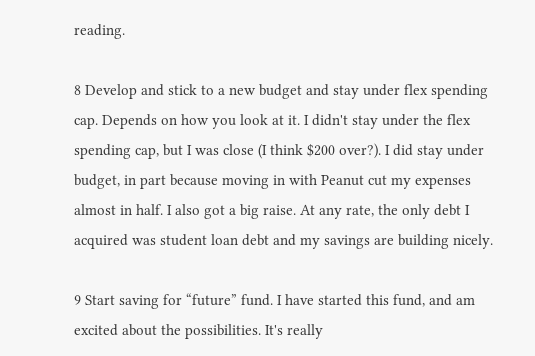reading.

8 Develop and stick to a new budget and stay under flex spending cap. Depends on how you look at it. I didn't stay under the flex spending cap, but I was close (I think $200 over?). I did stay under budget, in part because moving in with Peanut cut my expenses almost in half. I also got a big raise. At any rate, the only debt I acquired was student loan debt and my savings are building nicely.

9 Start saving for “future” fund. I have started this fund, and am excited about the possibilities. It's really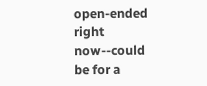open-ended right now--could be for a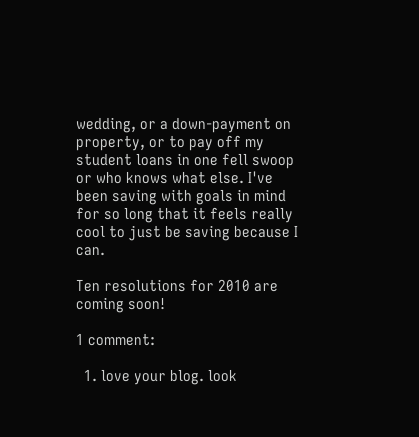wedding, or a down-payment on property, or to pay off my student loans in one fell swoop or who knows what else. I've been saving with goals in mind for so long that it feels really cool to just be saving because I can.

Ten resolutions for 2010 are coming soon!

1 comment:

  1. love your blog. look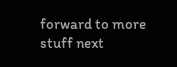forward to more stuff next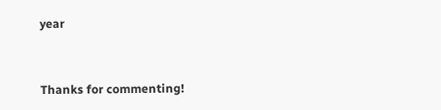year


Thanks for commenting!